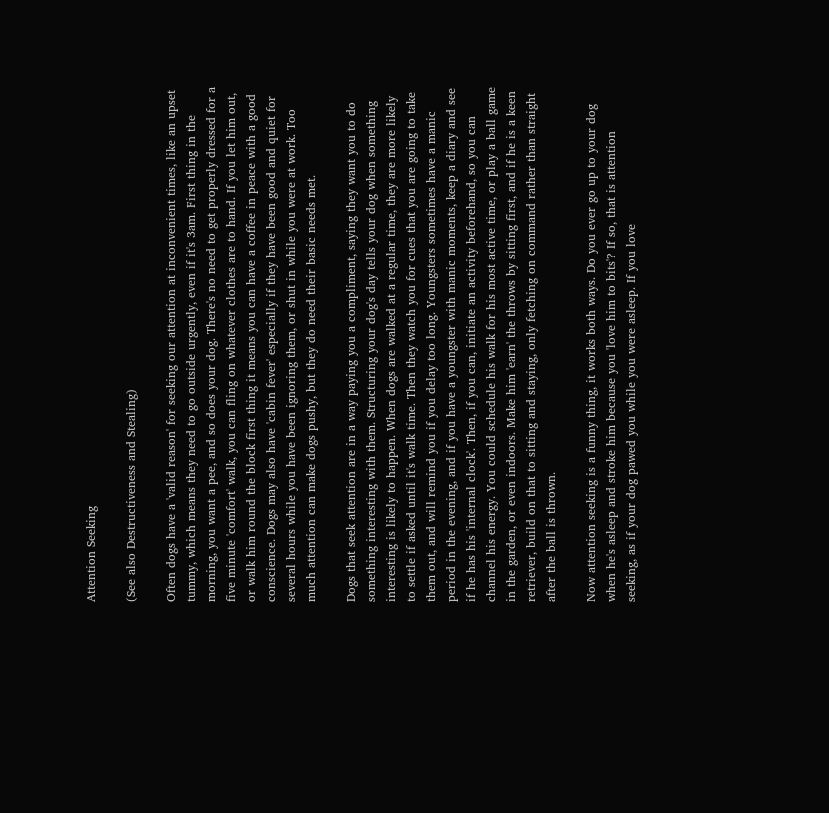Attention Seeking

(See also Destructiveness and Stealing)

Often dogs have a 'valid reason' for seeking our attention at inconvenient times, like an upset tummy, which means they need to go outside urgently, even if it's 3am. First thing in the morning, you want a pee, and so does your dog. There's no need to get properly dressed for a five minute 'comfort' walk, you can fling on whatever clothes are to hand. If you let him out, or walk him round the block first thing it means you can have a coffee in peace with a good conscience. Dogs may also have 'cabin fever' especially if they have been good and quiet for several hours while you have been ignoring them, or shut in while you were at work. Too much attention can make dogs pushy, but they do need their basic needs met.

Dogs that seek attention are in a way paying you a compliment, saying they want you to do something interesting with them. Structuring your dog's day tells your dog when something interesting is likely to happen. When dogs are walked at a regular time, they are more likely to settle if asked until it's walk time. Then they watch you for cues that you are going to take them out, and will remind you if you delay too long. Youngsters sometimes have a manic period in the evening, and if you have a youngster with manic moments, keep a diary and see if he has his 'internal clock'. Then, if you can, initiate an activity beforehand, so you can channel his energy. You could schedule his walk for his most active time, or play a ball game in the garden, or even indoors. Make him 'earn' the throws by sitting first, and if he is a keen retriever, build on that to sitting and staying, only fetching on command rather than straight after the ball is thrown.

Now attention seeking is a funny thing, it works both ways. Do you ever go up to your dog when he's asleep and stroke him because you 'love him to bits'? If so, that is attention seeking, as if your dog pawed you while you were asleep. If you love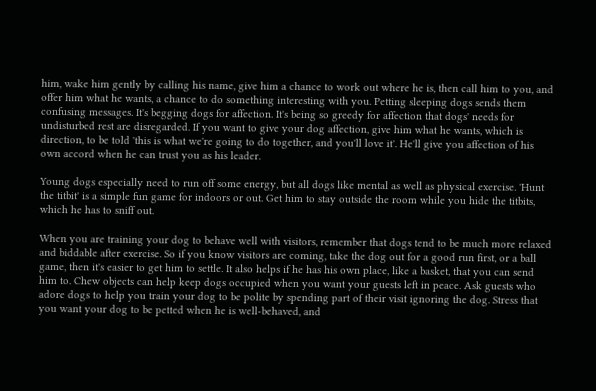him, wake him gently by calling his name, give him a chance to work out where he is, then call him to you, and offer him what he wants, a chance to do something interesting with you. Petting sleeping dogs sends them confusing messages. It's begging dogs for affection. It's being so greedy for affection that dogs' needs for undisturbed rest are disregarded. If you want to give your dog affection, give him what he wants, which is direction, to be told 'this is what we're going to do together, and you'll love it'. He'll give you affection of his own accord when he can trust you as his leader.

Young dogs especially need to run off some energy, but all dogs like mental as well as physical exercise. 'Hunt the titbit' is a simple fun game for indoors or out. Get him to stay outside the room while you hide the titbits, which he has to sniff out.

When you are training your dog to behave well with visitors, remember that dogs tend to be much more relaxed and biddable after exercise. So if you know visitors are coming, take the dog out for a good run first, or a ball game, then it's easier to get him to settle. It also helps if he has his own place, like a basket, that you can send him to. Chew objects can help keep dogs occupied when you want your guests left in peace. Ask guests who adore dogs to help you train your dog to be polite by spending part of their visit ignoring the dog. Stress that you want your dog to be petted when he is well-behaved, and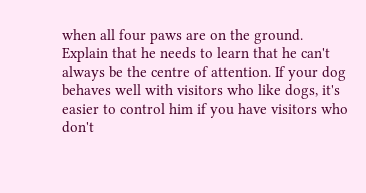when all four paws are on the ground. Explain that he needs to learn that he can't always be the centre of attention. If your dog behaves well with visitors who like dogs, it's easier to control him if you have visitors who don't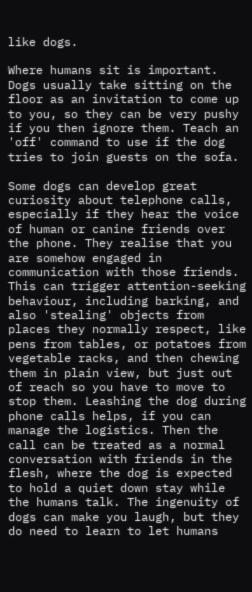like dogs.

Where humans sit is important. Dogs usually take sitting on the floor as an invitation to come up to you, so they can be very pushy if you then ignore them. Teach an 'off' command to use if the dog tries to join guests on the sofa.

Some dogs can develop great curiosity about telephone calls, especially if they hear the voice of human or canine friends over the phone. They realise that you are somehow engaged in communication with those friends. This can trigger attention-seeking behaviour, including barking, and also 'stealing' objects from places they normally respect, like pens from tables, or potatoes from vegetable racks, and then chewing them in plain view, but just out of reach so you have to move to stop them. Leashing the dog during phone calls helps, if you can manage the logistics. Then the call can be treated as a normal conversation with friends in the flesh, where the dog is expected to hold a quiet down stay while the humans talk. The ingenuity of dogs can make you laugh, but they do need to learn to let humans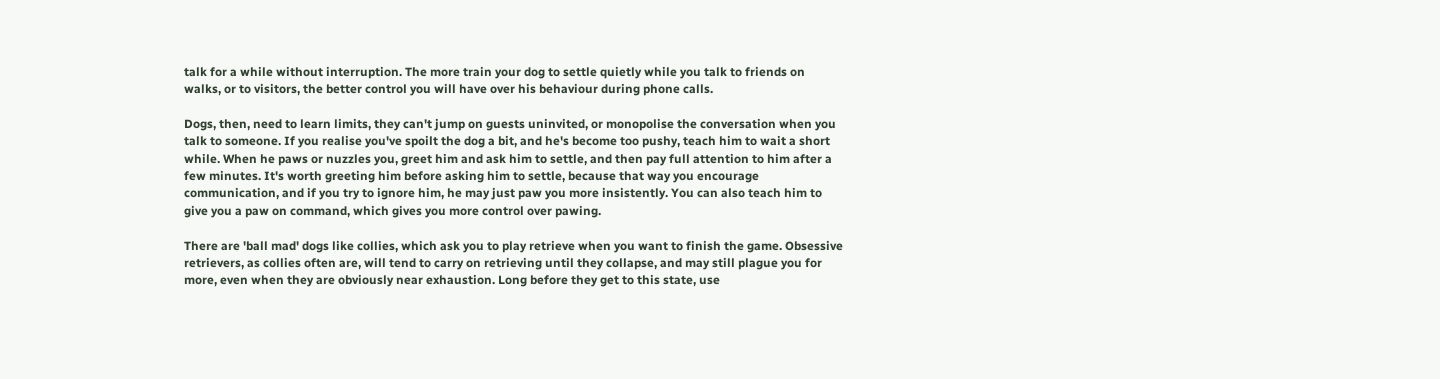talk for a while without interruption. The more train your dog to settle quietly while you talk to friends on walks, or to visitors, the better control you will have over his behaviour during phone calls.

Dogs, then, need to learn limits, they can't jump on guests uninvited, or monopolise the conversation when you talk to someone. If you realise you've spoilt the dog a bit, and he's become too pushy, teach him to wait a short while. When he paws or nuzzles you, greet him and ask him to settle, and then pay full attention to him after a few minutes. It's worth greeting him before asking him to settle, because that way you encourage communication, and if you try to ignore him, he may just paw you more insistently. You can also teach him to give you a paw on command, which gives you more control over pawing.

There are 'ball mad' dogs like collies, which ask you to play retrieve when you want to finish the game. Obsessive retrievers, as collies often are, will tend to carry on retrieving until they collapse, and may still plague you for more, even when they are obviously near exhaustion. Long before they get to this state, use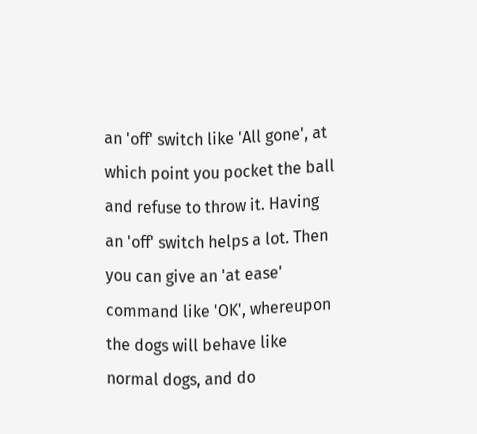an 'off' switch like 'All gone', at which point you pocket the ball and refuse to throw it. Having an 'off' switch helps a lot. Then you can give an 'at ease' command like 'OK', whereupon the dogs will behave like normal dogs, and do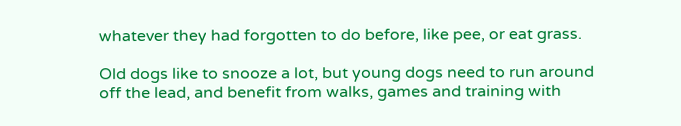whatever they had forgotten to do before, like pee, or eat grass.

Old dogs like to snooze a lot, but young dogs need to run around off the lead, and benefit from walks, games and training with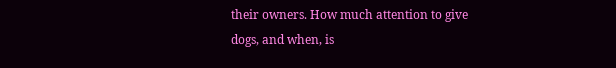their owners. How much attention to give dogs, and when, is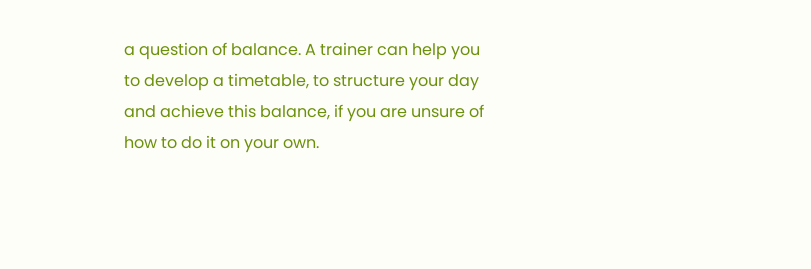a question of balance. A trainer can help you to develop a timetable, to structure your day and achieve this balance, if you are unsure of how to do it on your own.